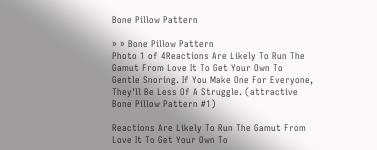Bone Pillow Pattern

» » Bone Pillow Pattern
Photo 1 of 4Reactions Are Likely To Run The Gamut From Love It To Get Your Own To  Gentle Snoring. If You Make One For Everyone, They'll Be Less Of A Struggle. (attractive Bone Pillow Pattern #1)

Reactions Are Likely To Run The Gamut From Love It To Get Your Own To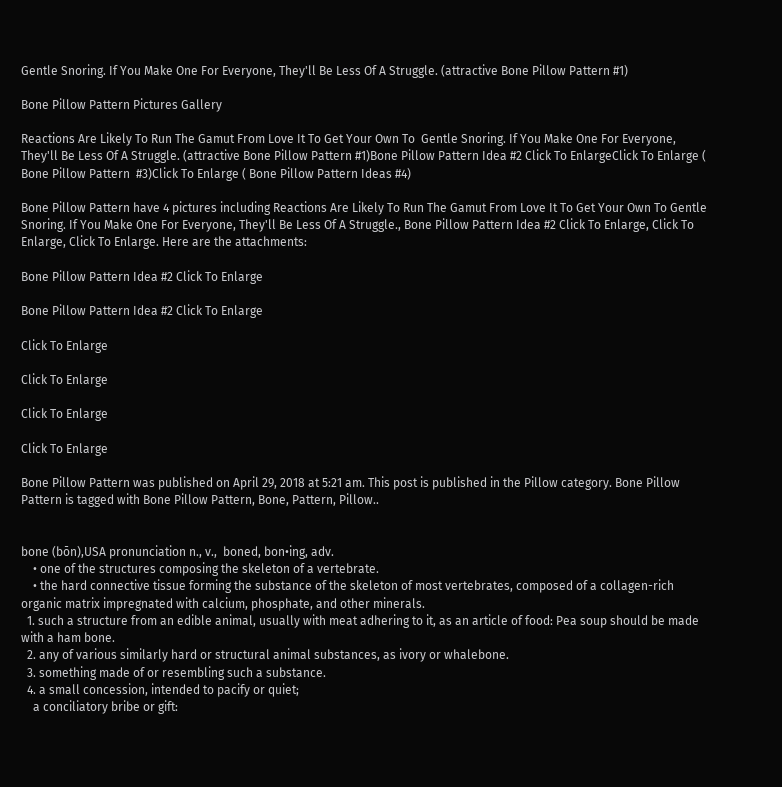Gentle Snoring. If You Make One For Everyone, They'll Be Less Of A Struggle. (attractive Bone Pillow Pattern #1)

Bone Pillow Pattern Pictures Gallery

Reactions Are Likely To Run The Gamut From Love It To Get Your Own To  Gentle Snoring. If You Make One For Everyone, They'll Be Less Of A Struggle. (attractive Bone Pillow Pattern #1)Bone Pillow Pattern Idea #2 Click To EnlargeClick To Enlarge ( Bone Pillow Pattern  #3)Click To Enlarge ( Bone Pillow Pattern Ideas #4)

Bone Pillow Pattern have 4 pictures including Reactions Are Likely To Run The Gamut From Love It To Get Your Own To Gentle Snoring. If You Make One For Everyone, They'll Be Less Of A Struggle., Bone Pillow Pattern Idea #2 Click To Enlarge, Click To Enlarge, Click To Enlarge. Here are the attachments:

Bone Pillow Pattern Idea #2 Click To Enlarge

Bone Pillow Pattern Idea #2 Click To Enlarge

Click To Enlarge

Click To Enlarge

Click To Enlarge

Click To Enlarge

Bone Pillow Pattern was published on April 29, 2018 at 5:21 am. This post is published in the Pillow category. Bone Pillow Pattern is tagged with Bone Pillow Pattern, Bone, Pattern, Pillow..


bone (bōn),USA pronunciation n., v.,  boned, bon•ing, adv.
    • one of the structures composing the skeleton of a vertebrate.
    • the hard connective tissue forming the substance of the skeleton of most vertebrates, composed of a collagen-rich organic matrix impregnated with calcium, phosphate, and other minerals.
  1. such a structure from an edible animal, usually with meat adhering to it, as an article of food: Pea soup should be made with a ham bone.
  2. any of various similarly hard or structural animal substances, as ivory or whalebone.
  3. something made of or resembling such a substance.
  4. a small concession, intended to pacify or quiet;
    a conciliatory bribe or gift: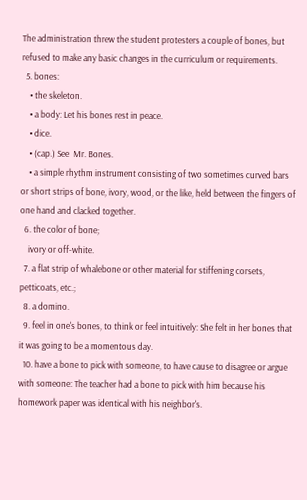The administration threw the student protesters a couple of bones, but refused to make any basic changes in the curriculum or requirements.
  5. bones:
    • the skeleton.
    • a body: Let his bones rest in peace.
    • dice.
    • (cap.) See  Mr. Bones.
    • a simple rhythm instrument consisting of two sometimes curved bars or short strips of bone, ivory, wood, or the like, held between the fingers of one hand and clacked together.
  6. the color of bone;
    ivory or off-white.
  7. a flat strip of whalebone or other material for stiffening corsets, petticoats, etc.;
  8. a domino.
  9. feel in one's bones, to think or feel intuitively: She felt in her bones that it was going to be a momentous day.
  10. have a bone to pick with someone, to have cause to disagree or argue with someone: The teacher had a bone to pick with him because his homework paper was identical with his neighbor's.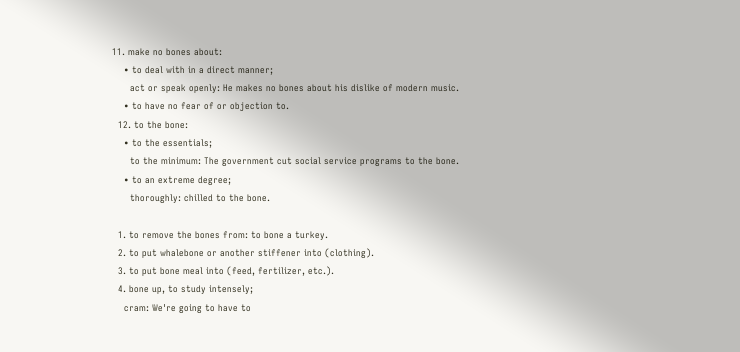11. make no bones about:
    • to deal with in a direct manner;
      act or speak openly: He makes no bones about his dislike of modern music.
    • to have no fear of or objection to.
  12. to the bone:
    • to the essentials;
      to the minimum: The government cut social service programs to the bone.
    • to an extreme degree;
      thoroughly: chilled to the bone.

  1. to remove the bones from: to bone a turkey.
  2. to put whalebone or another stiffener into (clothing).
  3. to put bone meal into (feed, fertilizer, etc.).
  4. bone up, to study intensely;
    cram: We're going to have to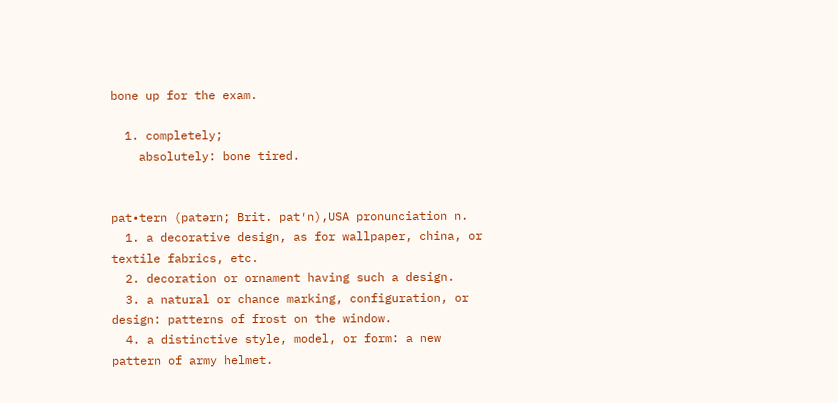bone up for the exam.

  1. completely;
    absolutely: bone tired.


pat•tern (patərn; Brit. pat′n),USA pronunciation n.
  1. a decorative design, as for wallpaper, china, or textile fabrics, etc.
  2. decoration or ornament having such a design.
  3. a natural or chance marking, configuration, or design: patterns of frost on the window.
  4. a distinctive style, model, or form: a new pattern of army helmet.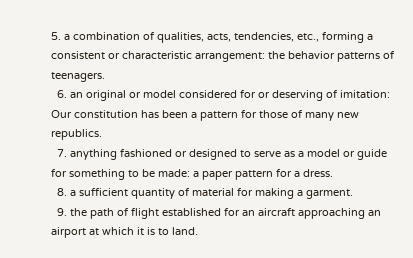5. a combination of qualities, acts, tendencies, etc., forming a consistent or characteristic arrangement: the behavior patterns of teenagers.
  6. an original or model considered for or deserving of imitation: Our constitution has been a pattern for those of many new republics.
  7. anything fashioned or designed to serve as a model or guide for something to be made: a paper pattern for a dress.
  8. a sufficient quantity of material for making a garment.
  9. the path of flight established for an aircraft approaching an airport at which it is to land.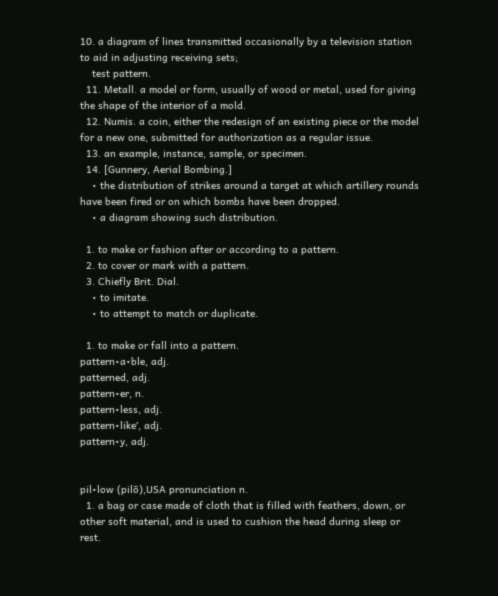10. a diagram of lines transmitted occasionally by a television station to aid in adjusting receiving sets;
    test pattern.
  11. Metall. a model or form, usually of wood or metal, used for giving the shape of the interior of a mold.
  12. Numis. a coin, either the redesign of an existing piece or the model for a new one, submitted for authorization as a regular issue.
  13. an example, instance, sample, or specimen.
  14. [Gunnery, Aerial Bombing.]
    • the distribution of strikes around a target at which artillery rounds have been fired or on which bombs have been dropped.
    • a diagram showing such distribution.

  1. to make or fashion after or according to a pattern.
  2. to cover or mark with a pattern.
  3. Chiefly Brit. Dial.
    • to imitate.
    • to attempt to match or duplicate.

  1. to make or fall into a pattern.
pattern•a•ble, adj.
patterned, adj.
pattern•er, n.
pattern•less, adj.
pattern•like′, adj.
pattern•y, adj.


pil•low (pilō),USA pronunciation n.
  1. a bag or case made of cloth that is filled with feathers, down, or other soft material, and is used to cushion the head during sleep or rest.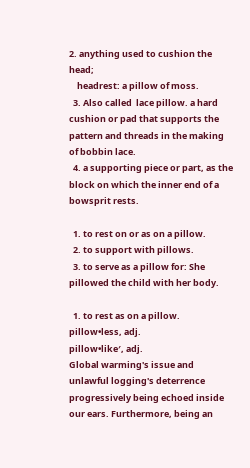2. anything used to cushion the head;
    headrest: a pillow of moss.
  3. Also called  lace pillow. a hard cushion or pad that supports the pattern and threads in the making of bobbin lace.
  4. a supporting piece or part, as the block on which the inner end of a bowsprit rests.

  1. to rest on or as on a pillow.
  2. to support with pillows.
  3. to serve as a pillow for: She pillowed the child with her body.

  1. to rest as on a pillow.
pillow•less, adj.
pillow•like′, adj.
Global warming's issue and unlawful logging's deterrence progressively being echoed inside our ears. Furthermore, being an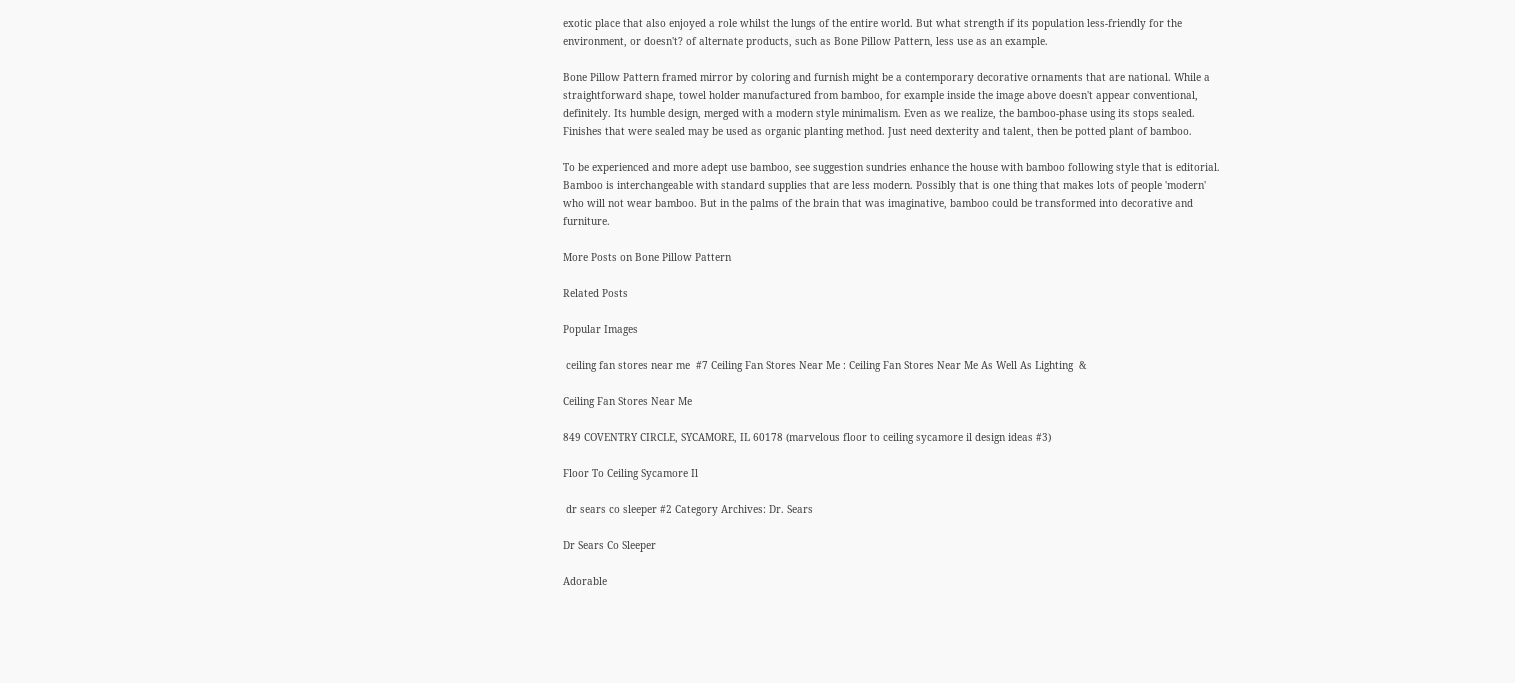exotic place that also enjoyed a role whilst the lungs of the entire world. But what strength if its population less-friendly for the environment, or doesn't? of alternate products, such as Bone Pillow Pattern, less use as an example.

Bone Pillow Pattern framed mirror by coloring and furnish might be a contemporary decorative ornaments that are national. While a straightforward shape, towel holder manufactured from bamboo, for example inside the image above doesn't appear conventional, definitely. Its humble design, merged with a modern style minimalism. Even as we realize, the bamboo-phase using its stops sealed. Finishes that were sealed may be used as organic planting method. Just need dexterity and talent, then be potted plant of bamboo.

To be experienced and more adept use bamboo, see suggestion sundries enhance the house with bamboo following style that is editorial. Bamboo is interchangeable with standard supplies that are less modern. Possibly that is one thing that makes lots of people 'modern' who will not wear bamboo. But in the palms of the brain that was imaginative, bamboo could be transformed into decorative and furniture.

More Posts on Bone Pillow Pattern

Related Posts

Popular Images

 ceiling fan stores near me  #7 Ceiling Fan Stores Near Me : Ceiling Fan Stores Near Me As Well As Lighting  &

Ceiling Fan Stores Near Me

849 COVENTRY CIRCLE, SYCAMORE, IL 60178 (marvelous floor to ceiling sycamore il design ideas #3)

Floor To Ceiling Sycamore Il

 dr sears co sleeper #2 Category Archives: Dr. Sears

Dr Sears Co Sleeper

Adorable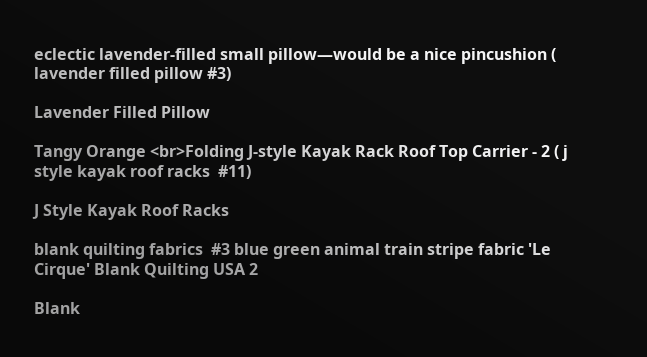eclectic lavender-filled small pillow—would be a nice pincushion ( lavender filled pillow #3)

Lavender Filled Pillow

Tangy Orange <br>Folding J-style Kayak Rack Roof Top Carrier - 2 ( j style kayak roof racks  #11)

J Style Kayak Roof Racks

blank quilting fabrics  #3 blue green animal train stripe fabric 'Le Cirque' Blank Quilting USA 2

Blank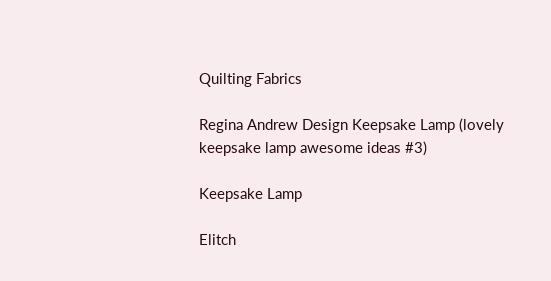Quilting Fabrics

Regina Andrew Design Keepsake Lamp (lovely keepsake lamp awesome ideas #3)

Keepsake Lamp

Elitch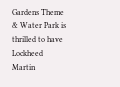Gardens Theme & Water Park is thrilled to have Lockheed Martin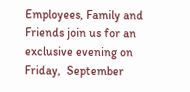Employees, Family and Friends join us for an exclusive evening on Friday,  September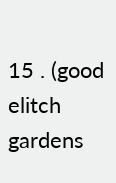15 . (good elitch gardens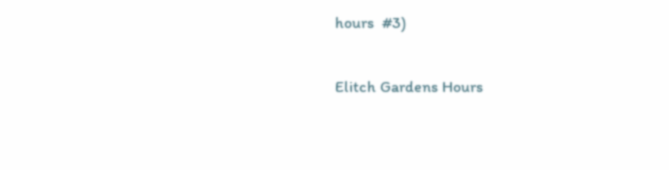hours  #3)

Elitch Gardens Hours